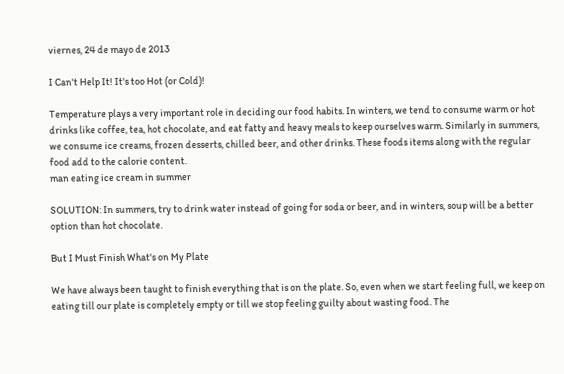viernes, 24 de mayo de 2013

I Can't Help It! It's too Hot (or Cold)!

Temperature plays a very important role in deciding our food habits. In winters, we tend to consume warm or hot drinks like coffee, tea, hot chocolate, and eat fatty and heavy meals to keep ourselves warm. Similarly in summers, we consume ice creams, frozen desserts, chilled beer, and other drinks. These foods items along with the regular food add to the calorie content.
man eating ice cream in summer

SOLUTION: In summers, try to drink water instead of going for soda or beer, and in winters, soup will be a better option than hot chocolate.

But I Must Finish What's on My Plate

We have always been taught to finish everything that is on the plate. So, even when we start feeling full, we keep on eating till our plate is completely empty or till we stop feeling guilty about wasting food. The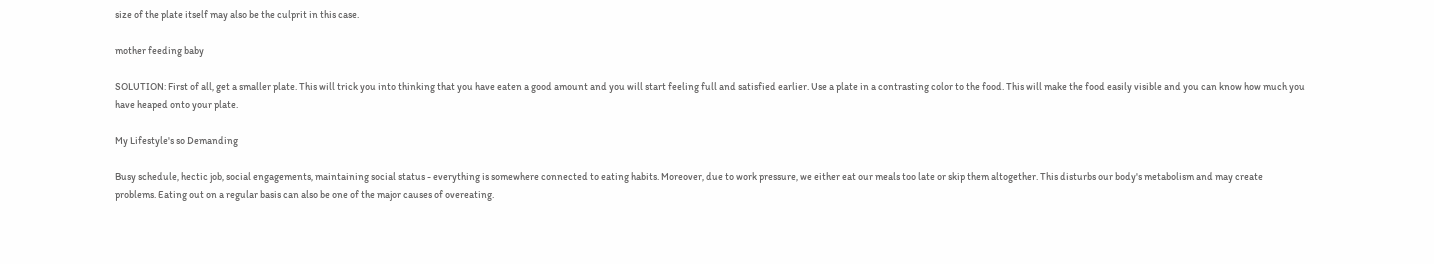size of the plate itself may also be the culprit in this case.

mother feeding baby

SOLUTION: First of all, get a smaller plate. This will trick you into thinking that you have eaten a good amount and you will start feeling full and satisfied earlier. Use a plate in a contrasting color to the food. This will make the food easily visible and you can know how much you have heaped onto your plate.

My Lifestyle's so Demanding

Busy schedule, hectic job, social engagements, maintaining social status - everything is somewhere connected to eating habits. Moreover, due to work pressure, we either eat our meals too late or skip them altogether. This disturbs our body's metabolism and may create problems. Eating out on a regular basis can also be one of the major causes of overeating.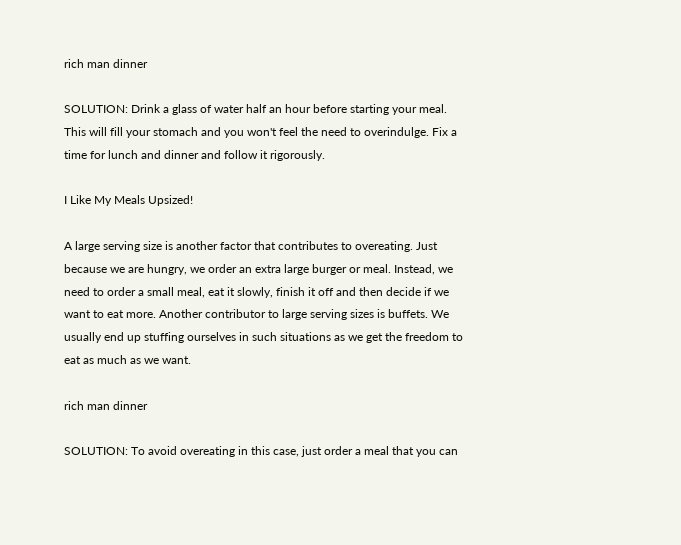rich man dinner

SOLUTION: Drink a glass of water half an hour before starting your meal. This will fill your stomach and you won't feel the need to overindulge. Fix a time for lunch and dinner and follow it rigorously.

I Like My Meals Upsized!

A large serving size is another factor that contributes to overeating. Just because we are hungry, we order an extra large burger or meal. Instead, we need to order a small meal, eat it slowly, finish it off and then decide if we want to eat more. Another contributor to large serving sizes is buffets. We usually end up stuffing ourselves in such situations as we get the freedom to eat as much as we want.

rich man dinner

SOLUTION: To avoid overeating in this case, just order a meal that you can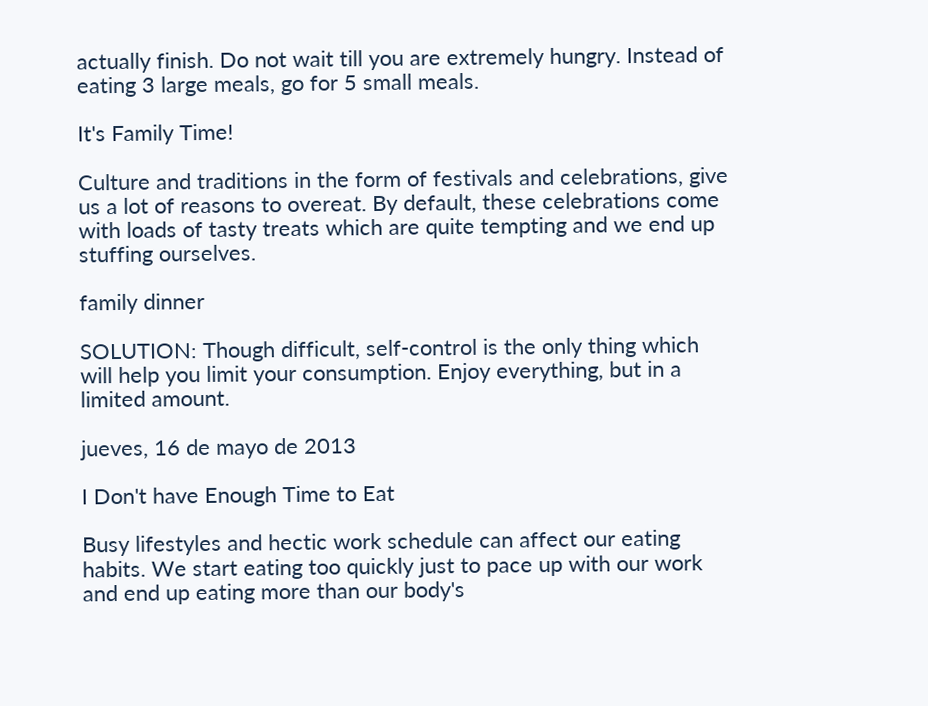actually finish. Do not wait till you are extremely hungry. Instead of eating 3 large meals, go for 5 small meals.

It's Family Time!

Culture and traditions in the form of festivals and celebrations, give us a lot of reasons to overeat. By default, these celebrations come with loads of tasty treats which are quite tempting and we end up stuffing ourselves.

family dinner

SOLUTION: Though difficult, self-control is the only thing which will help you limit your consumption. Enjoy everything, but in a limited amount.

jueves, 16 de mayo de 2013

I Don't have Enough Time to Eat

Busy lifestyles and hectic work schedule can affect our eating habits. We start eating too quickly just to pace up with our work and end up eating more than our body's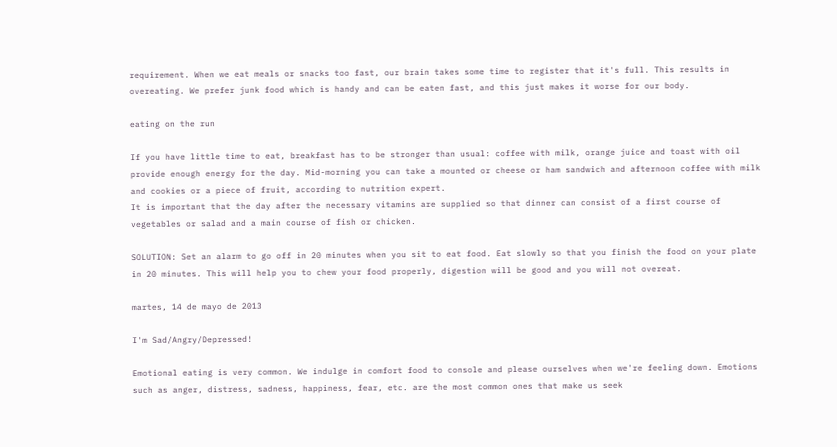requirement. When we eat meals or snacks too fast, our brain takes some time to register that it's full. This results in overeating. We prefer junk food which is handy and can be eaten fast, and this just makes it worse for our body.

eating on the run

If you have little time to eat, breakfast has to be stronger than usual: coffee with milk, orange juice and toast with oil provide enough energy for the day. Mid-morning you can take a mounted or cheese or ham sandwich and afternoon coffee with milk and cookies or a piece of fruit, according to nutrition expert.
It is important that the day after the necessary vitamins are supplied so that dinner can consist of a first course of vegetables or salad and a main course of fish or chicken.

SOLUTION: Set an alarm to go off in 20 minutes when you sit to eat food. Eat slowly so that you finish the food on your plate in 20 minutes. This will help you to chew your food properly, digestion will be good and you will not overeat.

martes, 14 de mayo de 2013

I'm Sad/Angry/Depressed!

Emotional eating is very common. We indulge in comfort food to console and please ourselves when we're feeling down. Emotions such as anger, distress, sadness, happiness, fear, etc. are the most common ones that make us seek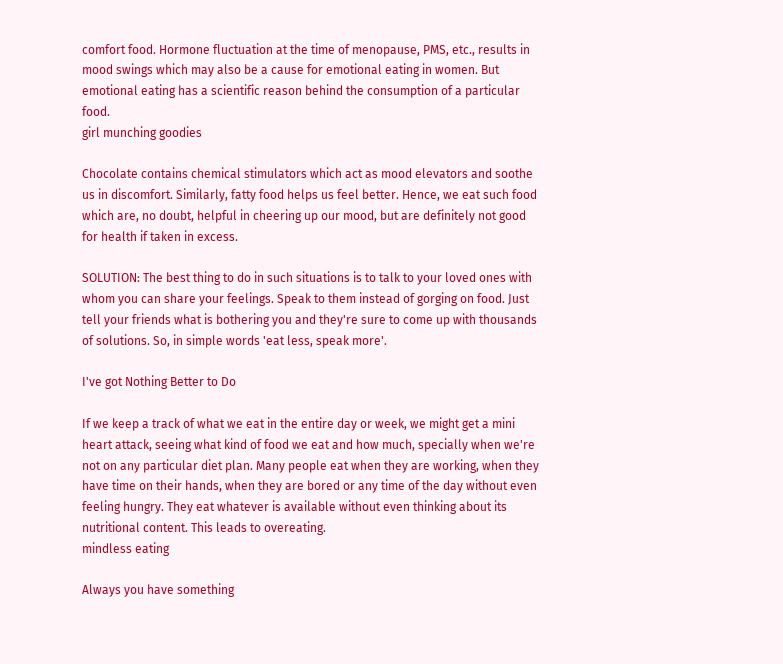comfort food. Hormone fluctuation at the time of menopause, PMS, etc., results in mood swings which may also be a cause for emotional eating in women. But emotional eating has a scientific reason behind the consumption of a particular food.
girl munching goodies

Chocolate contains chemical stimulators which act as mood elevators and soothe us in discomfort. Similarly, fatty food helps us feel better. Hence, we eat such food which are, no doubt, helpful in cheering up our mood, but are definitely not good for health if taken in excess.

SOLUTION: The best thing to do in such situations is to talk to your loved ones with whom you can share your feelings. Speak to them instead of gorging on food. Just tell your friends what is bothering you and they're sure to come up with thousands of solutions. So, in simple words 'eat less, speak more'.

I've got Nothing Better to Do

If we keep a track of what we eat in the entire day or week, we might get a mini heart attack, seeing what kind of food we eat and how much, specially when we're not on any particular diet plan. Many people eat when they are working, when they have time on their hands, when they are bored or any time of the day without even feeling hungry. They eat whatever is available without even thinking about its nutritional content. This leads to overeating.
mindless eating

Always you have something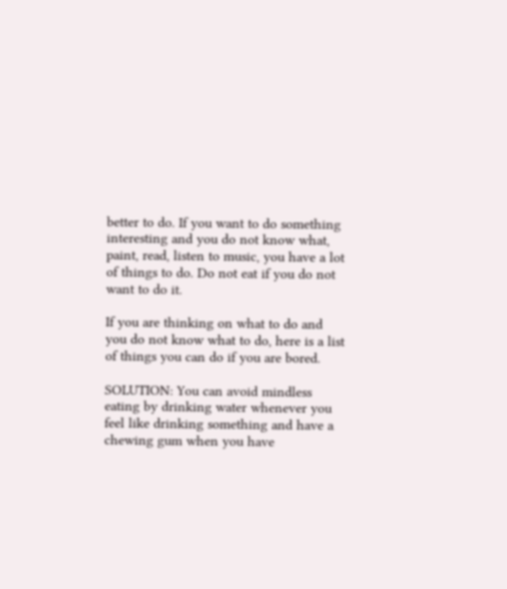better to do. If you want to do something interesting and you do not know what, paint, read, listen to music, you have a lot of things to do. Do not eat if you do not want to do it.

If you are thinking on what to do and you do not know what to do, here is a list of things you can do if you are bored.

SOLUTION: You can avoid mindless eating by drinking water whenever you feel like drinking something and have a chewing gum when you have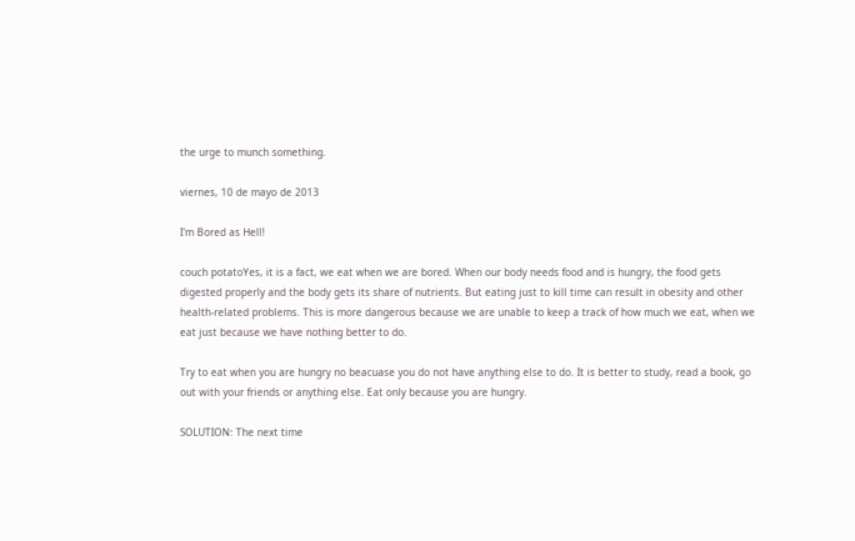the urge to munch something.

viernes, 10 de mayo de 2013

I'm Bored as Hell!

couch potatoYes, it is a fact, we eat when we are bored. When our body needs food and is hungry, the food gets digested properly and the body gets its share of nutrients. But eating just to kill time can result in obesity and other health-related problems. This is more dangerous because we are unable to keep a track of how much we eat, when we eat just because we have nothing better to do.

Try to eat when you are hungry no beacuase you do not have anything else to do. It is better to study, read a book, go out with your friends or anything else. Eat only because you are hungry.

SOLUTION: The next time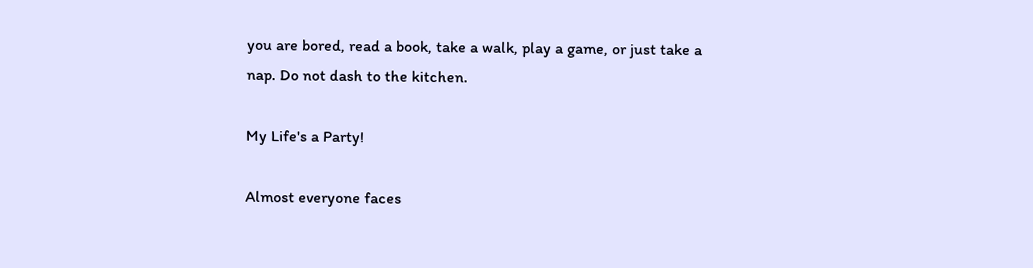you are bored, read a book, take a walk, play a game, or just take a nap. Do not dash to the kitchen.

My Life's a Party!

Almost everyone faces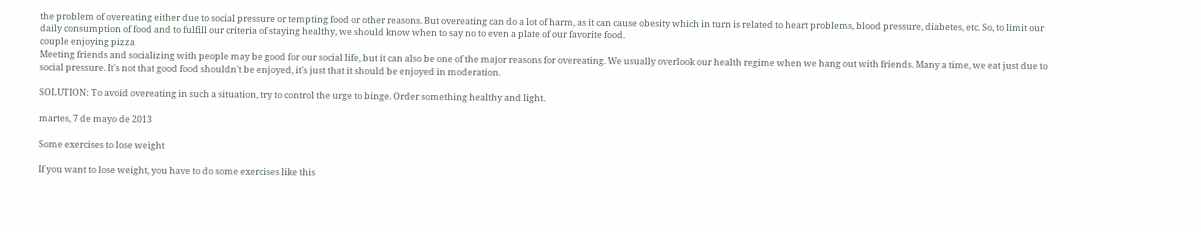the problem of overeating either due to social pressure or tempting food or other reasons. But overeating can do a lot of harm, as it can cause obesity which in turn is related to heart problems, blood pressure, diabetes, etc. So, to limit our daily consumption of food and to fulfill our criteria of staying healthy, we should know when to say no to even a plate of our favorite food.
couple enjoying pizza
Meeting friends and socializing with people may be good for our social life, but it can also be one of the major reasons for overeating. We usually overlook our health regime when we hang out with friends. Many a time, we eat just due to social pressure. It's not that good food shouldn't be enjoyed, it's just that it should be enjoyed in moderation.

SOLUTION: To avoid overeating in such a situation, try to control the urge to binge. Order something healthy and light.

martes, 7 de mayo de 2013

Some exercises to lose weight

If you want to lose weight, you have to do some exercises like this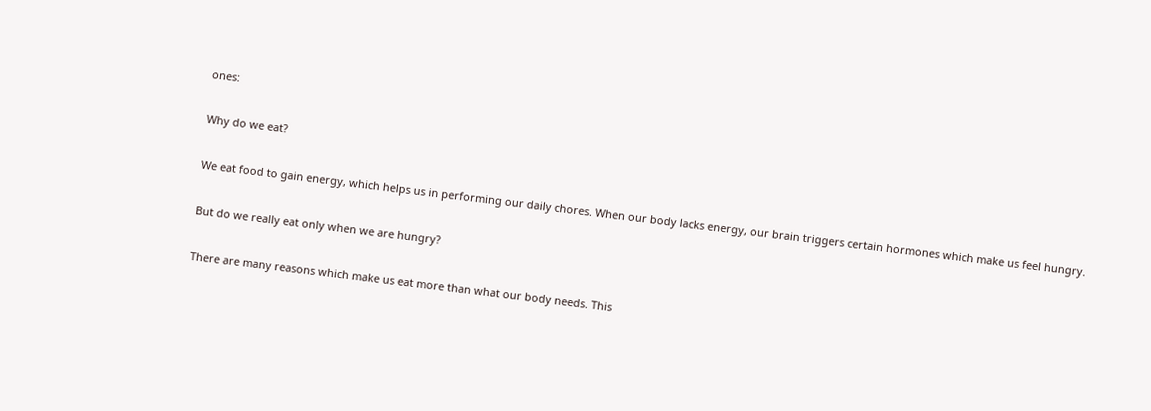ones:

Why do we eat?

We eat food to gain energy, which helps us in performing our daily chores. When our body lacks energy, our brain triggers certain hormones which make us feel hungry.

But do we really eat only when we are hungry?

There are many reasons which make us eat more than what our body needs. This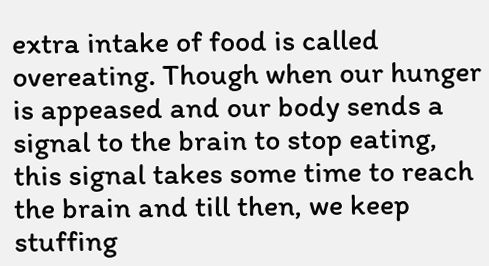extra intake of food is called overeating. Though when our hunger is appeased and our body sends a signal to the brain to stop eating, this signal takes some time to reach the brain and till then, we keep stuffing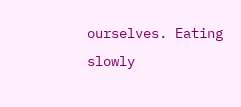ourselves. Eating slowly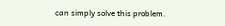can simply solve this problem.